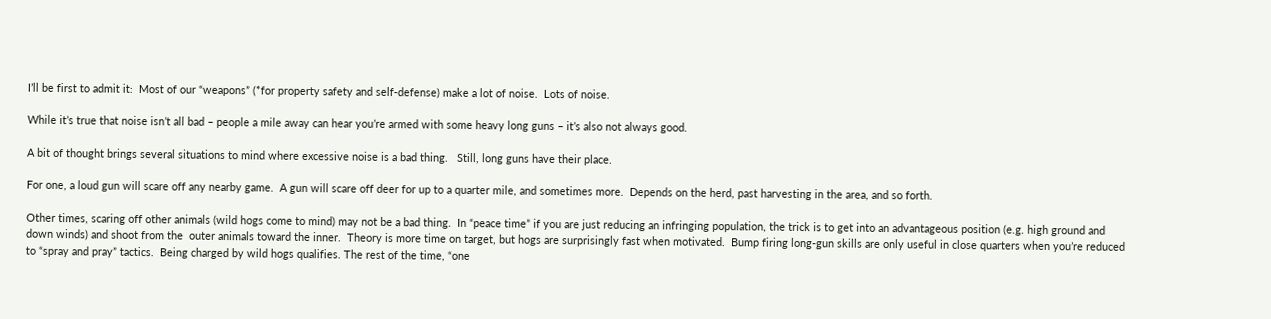I’ll be first to admit it:  Most of our “weapons” (*for property safety and self-defense) make a lot of noise.  Lots of noise.

While it’s true that noise isn’t all bad – people a mile away can hear you’re armed with some heavy long guns – it’s also not always good.

A bit of thought brings several situations to mind where excessive noise is a bad thing.   Still, long guns have their place.

For one, a loud gun will scare off any nearby game.  A gun will scare off deer for up to a quarter mile, and sometimes more.  Depends on the herd, past harvesting in the area, and so forth.

Other times, scaring off other animals (wild hogs come to mind) may not be a bad thing.  In “peace time” if you are just reducing an infringing population, the trick is to get into an advantageous position (e.g. high ground and down winds) and shoot from the  outer animals toward the inner.  Theory is more time on target, but hogs are surprisingly fast when motivated.  Bump firing long-gun skills are only useful in close quarters when you’re reduced to “spray and pray” tactics.  Being charged by wild hogs qualifies. The rest of the time, “one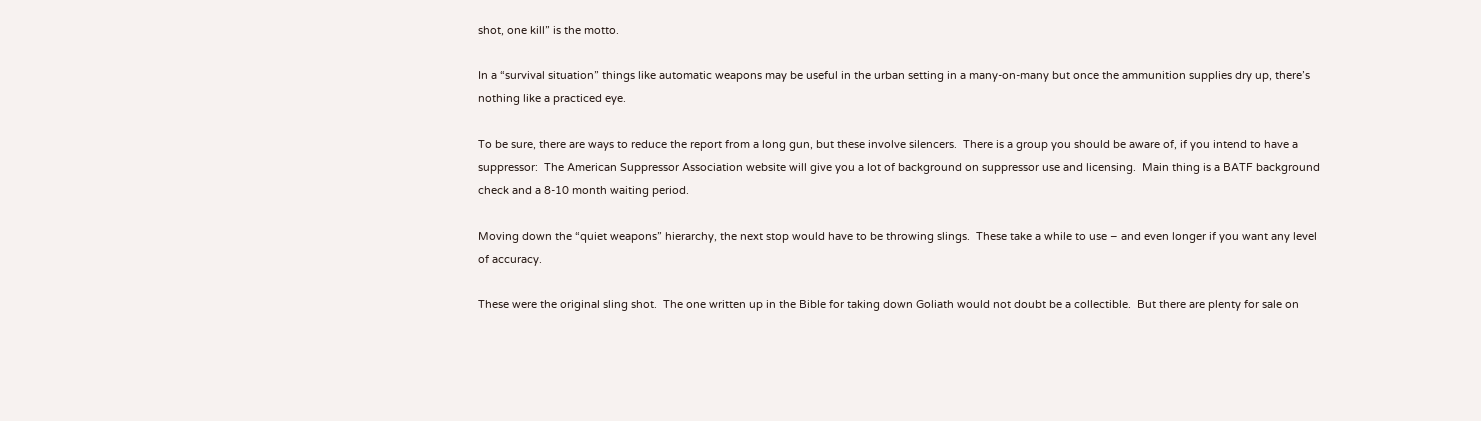shot, one kill” is the motto.

In a “survival situation” things like automatic weapons may be useful in the urban setting in a many-on-many but once the ammunition supplies dry up, there’s nothing like a practiced eye.

To be sure, there are ways to reduce the report from a long gun, but these involve silencers.  There is a group you should be aware of, if you intend to have a suppressor:  The American Suppressor Association website will give you a lot of background on suppressor use and licensing.  Main thing is a BATF background check and a 8-10 month waiting period.

Moving down the “quiet weapons” hierarchy, the next stop would have to be throwing slings.  These take a while to use – and even longer if you want any level of accuracy.

These were the original sling shot.  The one written up in the Bible for taking down Goliath would not doubt be a collectible.  But there are plenty for sale on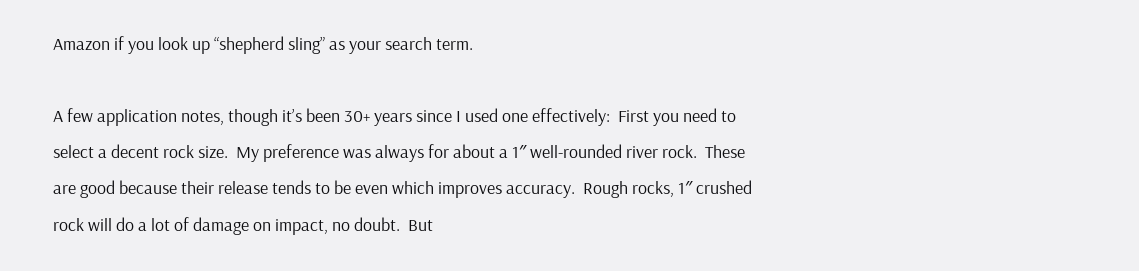Amazon if you look up “shepherd sling” as your search term.

A few application notes, though it’s been 30+ years since I used one effectively:  First you need to select a decent rock size.  My preference was always for about a 1″ well-rounded river rock.  These are good because their release tends to be even which improves accuracy.  Rough rocks, 1″ crushed rock will do a lot of damage on impact, no doubt.  But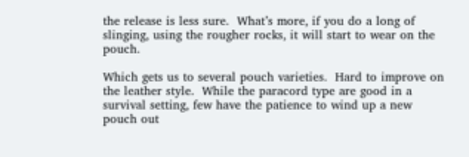the release is less sure.  What’s more, if you do a long of slinging, using the rougher rocks, it will start to wear on the pouch.

Which gets us to several pouch varieties.  Hard to improve on the leather style.  While the paracord type are good in a survival setting, few have the patience to wind up a new pouch out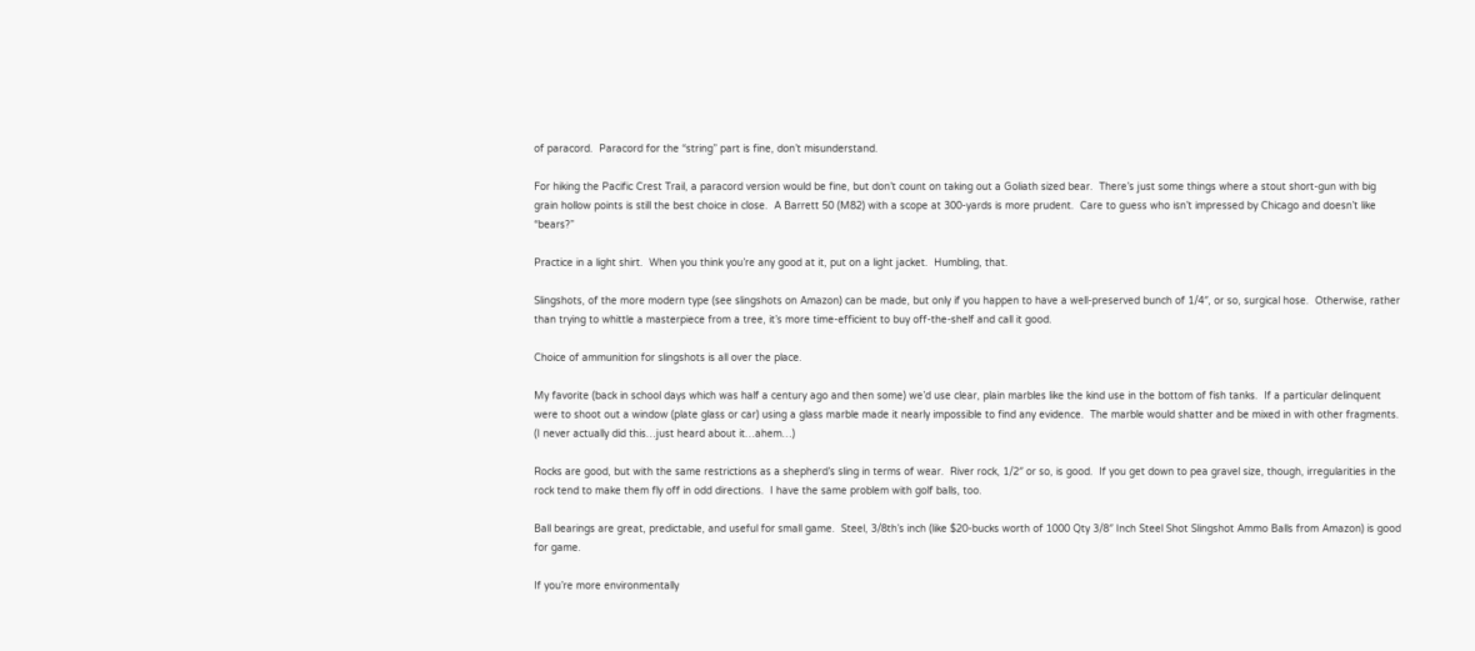of paracord.  Paracord for the “string” part is fine, don’t misunderstand.

For hiking the Pacific Crest Trail, a paracord version would be fine, but don’t count on taking out a Goliath sized bear.  There’s just some things where a stout short-gun with big grain hollow points is still the best choice in close.  A Barrett 50 (M82) with a scope at 300-yards is more prudent.  Care to guess who isn’t impressed by Chicago and doesn’t like “bears?”

Practice in a light shirt.  When you think you’re any good at it, put on a light jacket.  Humbling, that.

Slingshots, of the more modern type (see slingshots on Amazon) can be made, but only if you happen to have a well-preserved bunch of 1/4″, or so, surgical hose.  Otherwise, rather than trying to whittle a masterpiece from a tree, it’s more time-efficient to buy off-the-shelf and call it good.

Choice of ammunition for slingshots is all over the place.

My favorite (back in school days which was half a century ago and then some) we’d use clear, plain marbles like the kind use in the bottom of fish tanks.  If a particular delinquent were to shoot out a window (plate glass or car) using a glass marble made it nearly impossible to find any evidence.  The marble would shatter and be mixed in with other fragments.  (I never actually did this…just heard about it…ahem…)

Rocks are good, but with the same restrictions as a shepherd’s sling in terms of wear.  River rock, 1/2″ or so, is good.  If you get down to pea gravel size, though, irregularities in the rock tend to make them fly off in odd directions.  I have the same problem with golf balls, too.

Ball bearings are great, predictable, and useful for small game.  Steel, 3/8th’s inch (like $20-bucks worth of 1000 Qty 3/8″ Inch Steel Shot Slingshot Ammo Balls from Amazon) is good for game.

If you’re more environmentally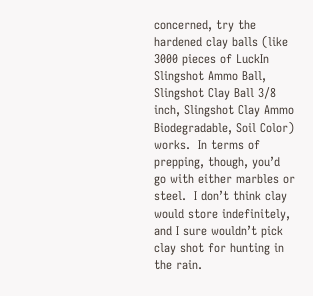concerned, try the hardened clay balls (like 3000 pieces of LuckIn Slingshot Ammo Ball, Slingshot Clay Ball 3/8 inch, Slingshot Clay Ammo Biodegradable, Soil Color) works.  In terms of prepping, though, you’d go with either marbles or steel.  I don’t think clay would store indefinitely, and I sure wouldn’t pick clay shot for hunting in the rain.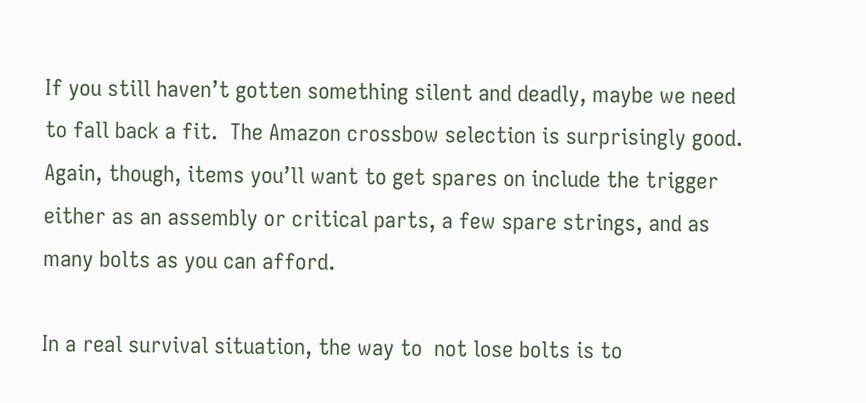If you still haven’t gotten something silent and deadly, maybe we need to fall back a fit.  The Amazon crossbow selection is surprisingly good.  Again, though, items you’ll want to get spares on include the trigger either as an assembly or critical parts, a few spare strings, and as many bolts as you can afford.

In a real survival situation, the way to  not lose bolts is to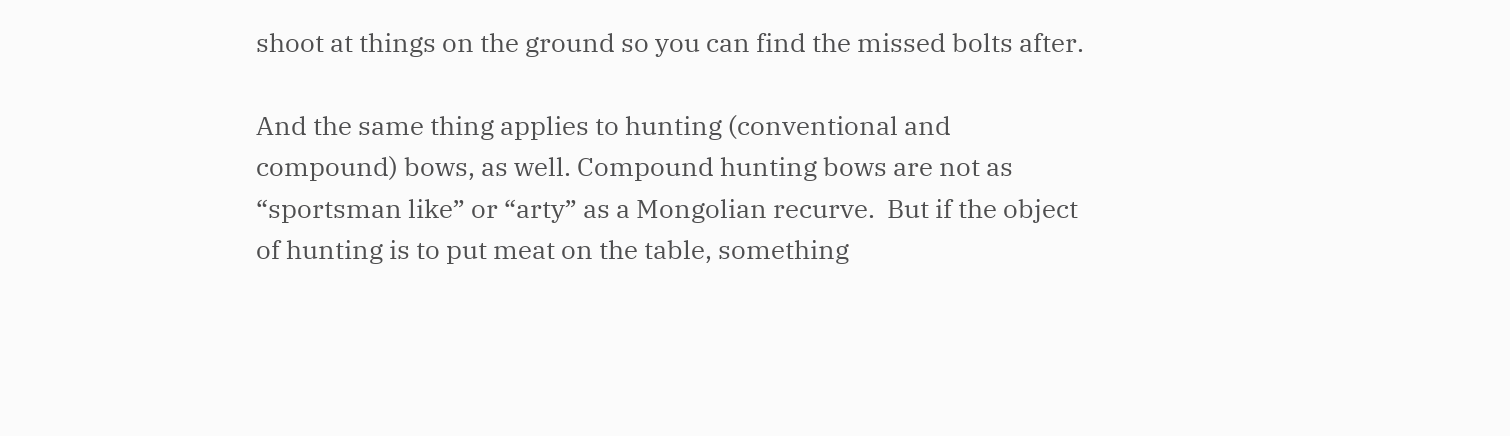shoot at things on the ground so you can find the missed bolts after.

And the same thing applies to hunting (conventional and compound) bows, as well. Compound hunting bows are not as “sportsman like” or “arty” as a Mongolian recurve.  But if the object of hunting is to put meat on the table, something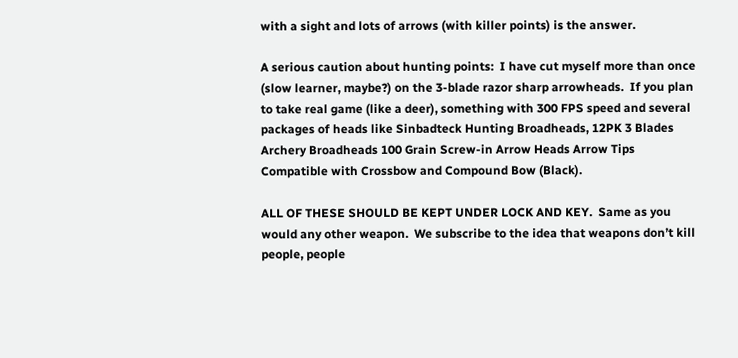with a sight and lots of arrows (with killer points) is the answer.

A serious caution about hunting points:  I have cut myself more than once (slow learner, maybe?) on the 3-blade razor sharp arrowheads.  If you plan to take real game (like a deer), something with 300 FPS speed and several packages of heads like Sinbadteck Hunting Broadheads, 12PK 3 Blades Archery Broadheads 100 Grain Screw-in Arrow Heads Arrow Tips Compatible with Crossbow and Compound Bow (Black).

ALL OF THESE SHOULD BE KEPT UNDER LOCK AND KEY.  Same as you would any other weapon.  We subscribe to the idea that weapons don’t kill people, people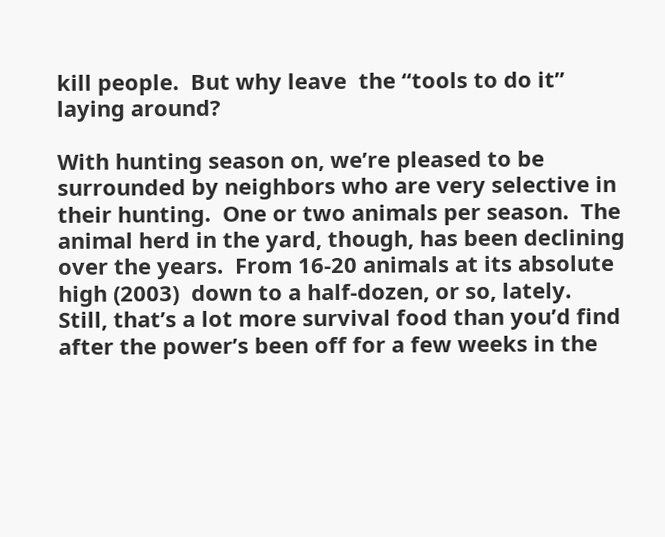kill people.  But why leave  the “tools to do it” laying around?

With hunting season on, we’re pleased to be surrounded by neighbors who are very selective in their hunting.  One or two animals per season.  The animal herd in the yard, though, has been declining over the years.  From 16-20 animals at its absolute high (2003)  down to a half-dozen, or so, lately.  Still, that’s a lot more survival food than you’d find  after the power’s been off for a few weeks in the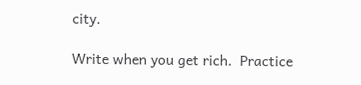city.

Write when you get rich.  Practice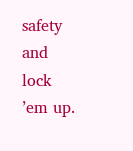safety and lock ’em up.